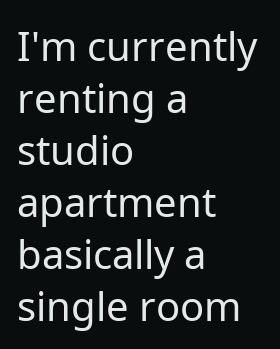I'm currently renting a studio apartment basically a single room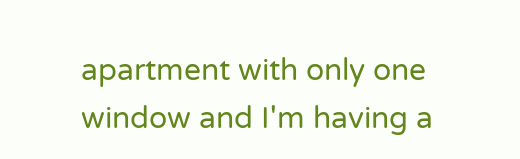apartment with only one window and I'm having a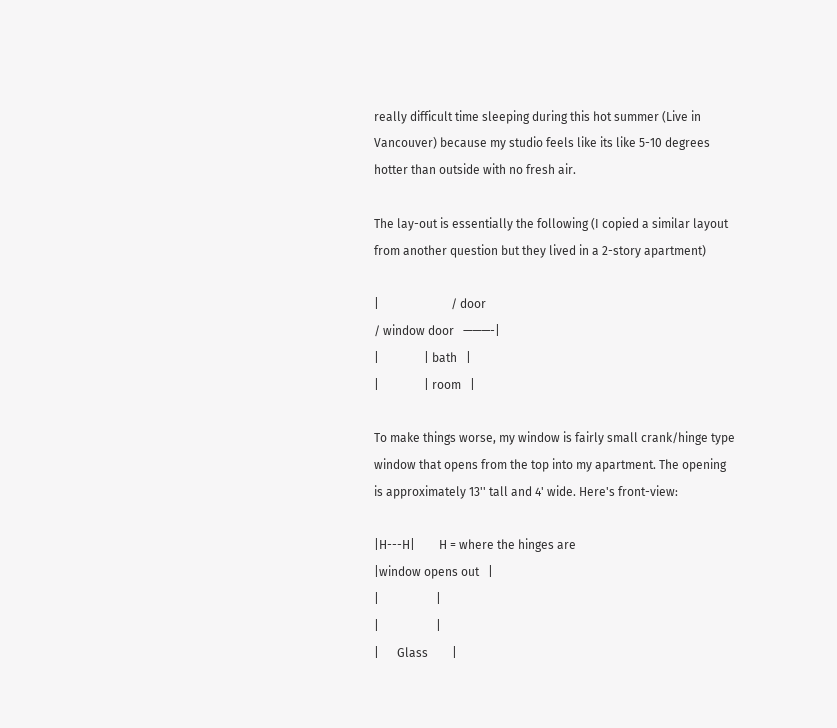really difficult time sleeping during this hot summer (Live in Vancouver) because my studio feels like its like 5-10 degrees hotter than outside with no fresh air.

The lay-out is essentially the following (I copied a similar layout from another question but they lived in a 2-story apartment)

|                        / door
/ window door   ———-|
|               | bath   |
|               | room   |

To make things worse, my window is fairly small crank/hinge type window that opens from the top into my apartment. The opening is approximately 13'' tall and 4' wide. Here's front-view:

|H---H|        H = where the hinges are
|window opens out   |
|                   |
|                   |
|      Glass        |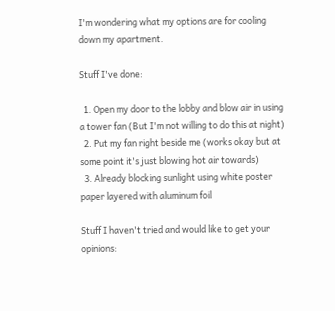I'm wondering what my options are for cooling down my apartment.

Stuff I've done:

  1. Open my door to the lobby and blow air in using a tower fan (But I'm not willing to do this at night)
  2. Put my fan right beside me (works okay but at some point it's just blowing hot air towards)
  3. Already blocking sunlight using white poster paper layered with aluminum foil

Stuff I haven't tried and would like to get your opinions: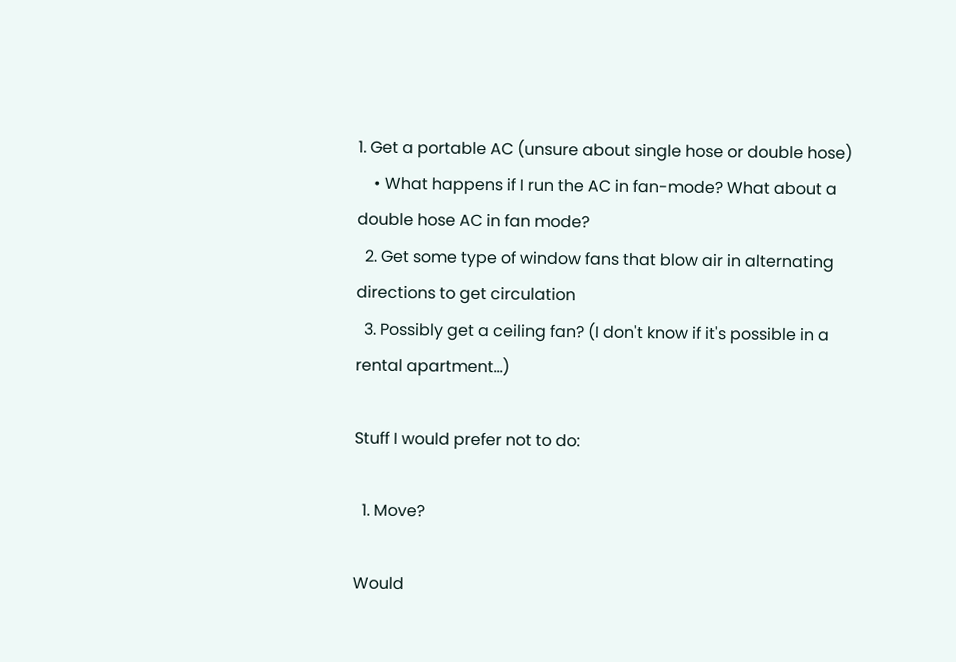1. Get a portable AC (unsure about single hose or double hose)
    • What happens if I run the AC in fan-mode? What about a double hose AC in fan mode?
  2. Get some type of window fans that blow air in alternating directions to get circulation
  3. Possibly get a ceiling fan? (I don't know if it's possible in a rental apartment...)

Stuff I would prefer not to do:

  1. Move?

Would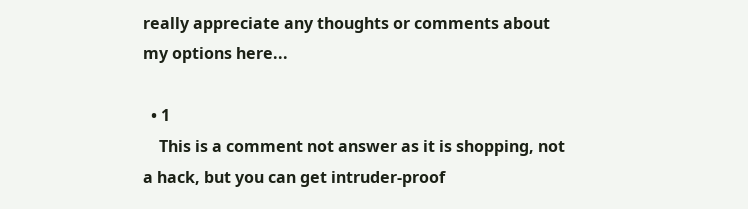really appreciate any thoughts or comments about my options here...

  • 1
    This is a comment not answer as it is shopping, not a hack, but you can get intruder-proof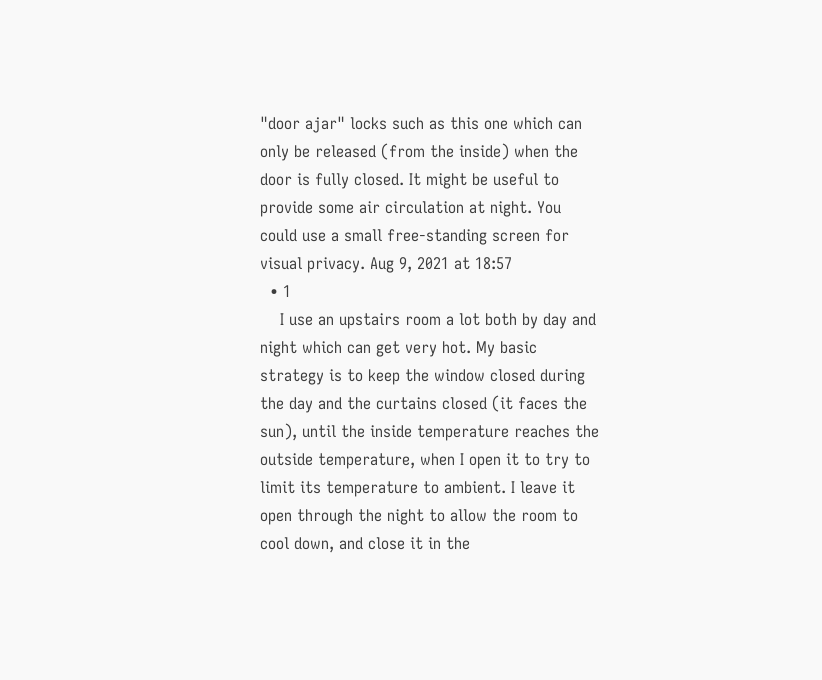"door ajar" locks such as this one which can only be released (from the inside) when the door is fully closed. It might be useful to provide some air circulation at night. You could use a small free-standing screen for visual privacy. Aug 9, 2021 at 18:57
  • 1
    I use an upstairs room a lot both by day and night which can get very hot. My basic strategy is to keep the window closed during the day and the curtains closed (it faces the sun), until the inside temperature reaches the outside temperature, when I open it to try to limit its temperature to ambient. I leave it open through the night to allow the room to cool down, and close it in the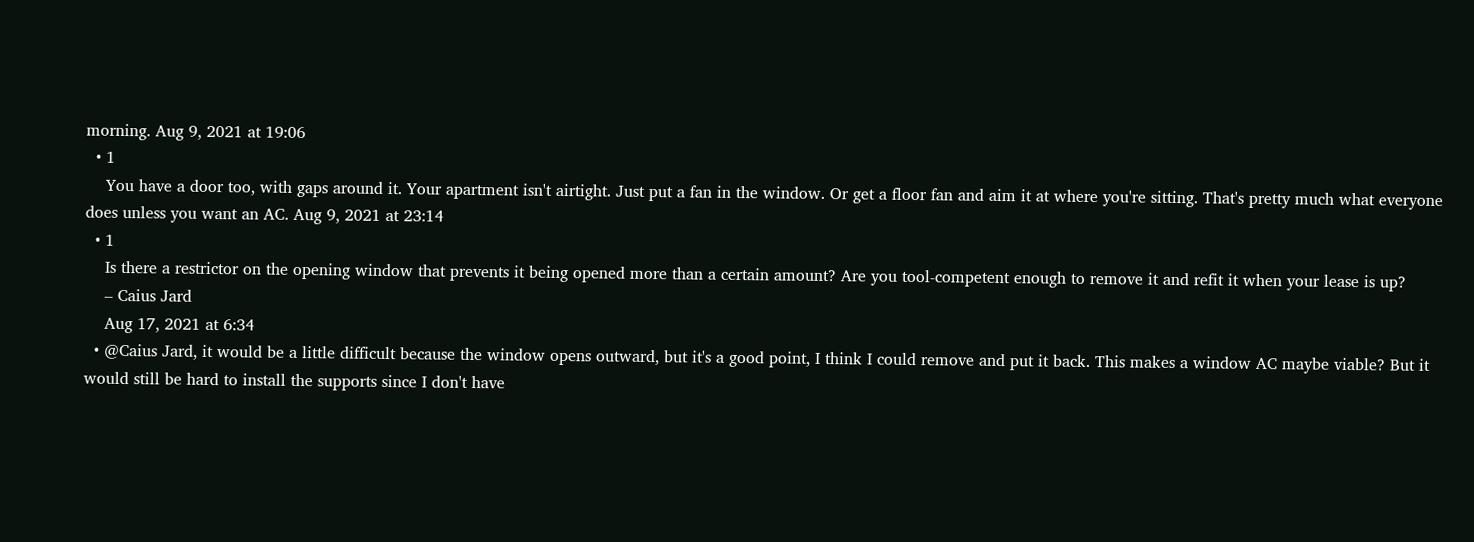morning. Aug 9, 2021 at 19:06
  • 1
    You have a door too, with gaps around it. Your apartment isn't airtight. Just put a fan in the window. Or get a floor fan and aim it at where you're sitting. That's pretty much what everyone does unless you want an AC. Aug 9, 2021 at 23:14
  • 1
    Is there a restrictor on the opening window that prevents it being opened more than a certain amount? Are you tool-competent enough to remove it and refit it when your lease is up?
    – Caius Jard
    Aug 17, 2021 at 6:34
  • @Caius Jard, it would be a little difficult because the window opens outward, but it's a good point, I think I could remove and put it back. This makes a window AC maybe viable? But it would still be hard to install the supports since I don't have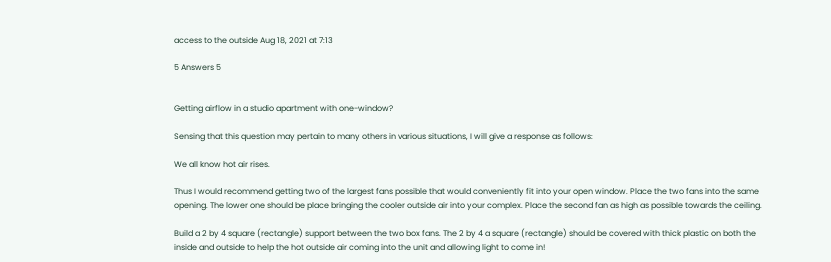access to the outside Aug 18, 2021 at 7:13

5 Answers 5


Getting airflow in a studio apartment with one-window?

Sensing that this question may pertain to many others in various situations, I will give a response as follows:

We all know hot air rises.

Thus I would recommend getting two of the largest fans possible that would conveniently fit into your open window. Place the two fans into the same opening. The lower one should be place bringing the cooler outside air into your complex. Place the second fan as high as possible towards the ceiling.

Build a 2 by 4 square (rectangle) support between the two box fans. The 2 by 4 a square (rectangle) should be covered with thick plastic on both the inside and outside to help the hot outside air coming into the unit and allowing light to come in!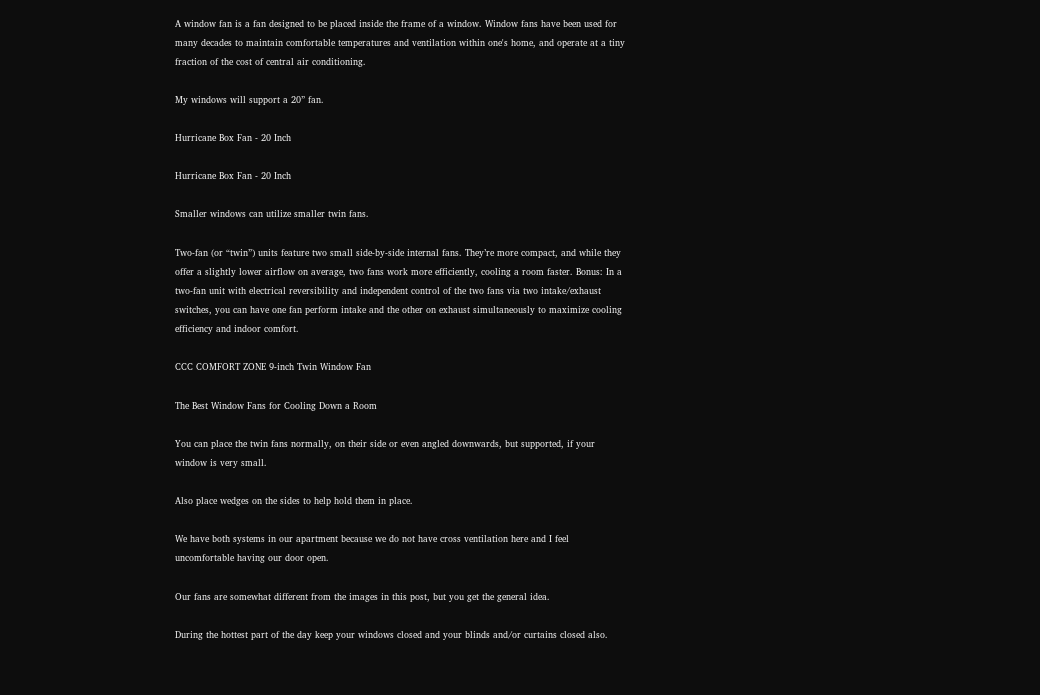A window fan is a fan designed to be placed inside the frame of a window. Window fans have been used for many decades to maintain comfortable temperatures and ventilation within one's home, and operate at a tiny fraction of the cost of central air conditioning.

My windows will support a 20” fan.

Hurricane Box Fan - 20 Inch

Hurricane Box Fan - 20 Inch

Smaller windows can utilize smaller twin fans.

Two-fan (or “twin”) units feature two small side-by-side internal fans. They’re more compact, and while they offer a slightly lower airflow on average, two fans work more efficiently, cooling a room faster. Bonus: In a two-fan unit with electrical reversibility and independent control of the two fans via two intake/exhaust switches, you can have one fan perform intake and the other on exhaust simultaneously to maximize cooling efficiency and indoor comfort.

CCC COMFORT ZONE 9-inch Twin Window Fan

The Best Window Fans for Cooling Down a Room

You can place the twin fans normally, on their side or even angled downwards, but supported, if your window is very small.

Also place wedges on the sides to help hold them in place.

We have both systems in our apartment because we do not have cross ventilation here and I feel uncomfortable having our door open.

Our fans are somewhat different from the images in this post, but you get the general idea.

During the hottest part of the day keep your windows closed and your blinds and/or curtains closed also.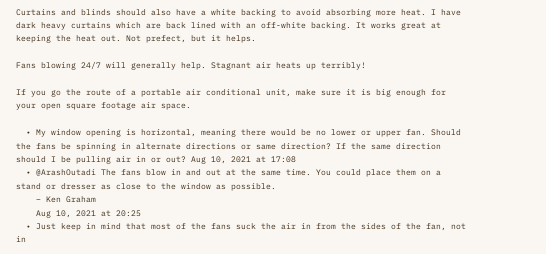Curtains and blinds should also have a white backing to avoid absorbing more heat. I have dark heavy curtains which are back lined with an off-white backing. It works great at keeping the heat out. Not prefect, but it helps.

Fans blowing 24/7 will generally help. Stagnant air heats up terribly!

If you go the route of a portable air conditional unit, make sure it is big enough for your open square footage air space.

  • My window opening is horizontal, meaning there would be no lower or upper fan. Should the fans be spinning in alternate directions or same direction? If the same direction should I be pulling air in or out? Aug 10, 2021 at 17:08
  • @ArashOutadi The fans blow in and out at the same time. You could place them on a stand or dresser as close to the window as possible.
    – Ken Graham
    Aug 10, 2021 at 20:25
  • Just keep in mind that most of the fans suck the air in from the sides of the fan, not in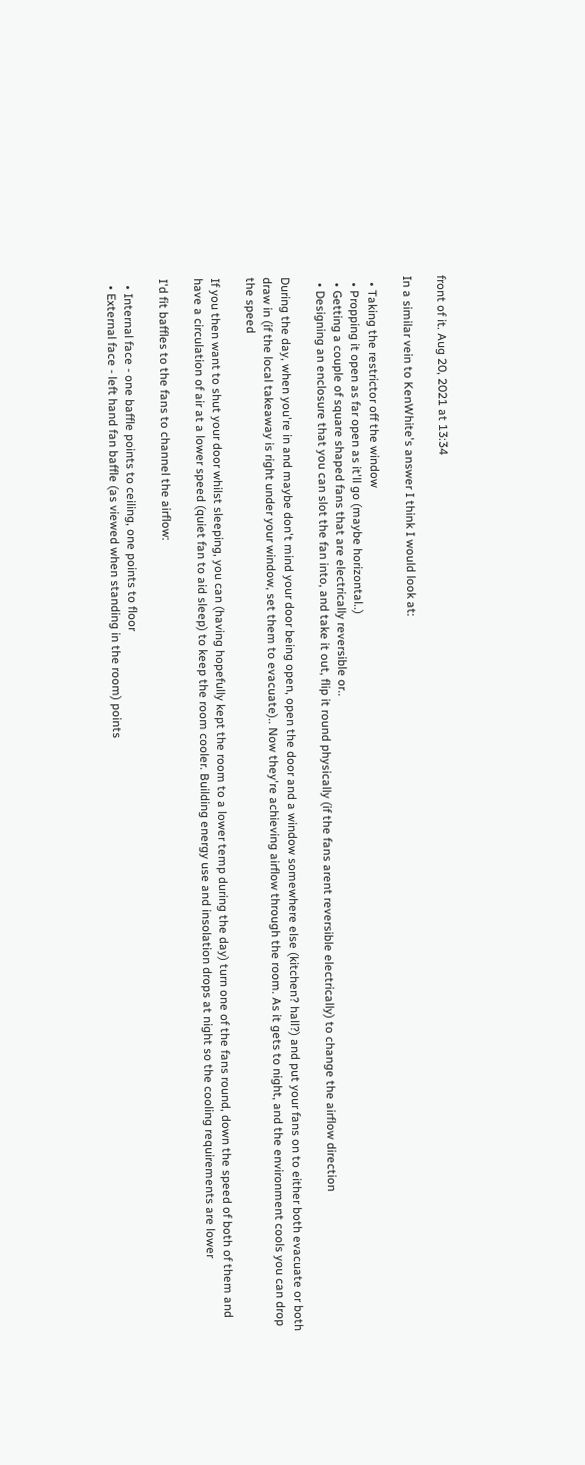front of it. Aug 20, 2021 at 13:34

In a similar vein to KenWhite's answer I think I would look at:

  • Taking the restrictor off the window
  • Propping it open as far open as it'll go (maybe horizontal..)
  • Getting a couple of square shaped fans that are electrically reversible or..
  • Designing an enclosure that you can slot the fan into, and take it out, flip it round physically (if the fans arent reversible electrically) to change the airflow direction

During the day, when you're in and maybe don't mind your door being open, open the door and a window somewhere else (kitchen? hall?) and put your fans on to either both evacuate or both draw in (if the local takeaway is right under your window, set them to evacuate).. Now they're achieving airflow through the room. As it gets to night, and the environment cools you can drop the speed

If you then want to shut your door whilst sleeping, you can (having hopefully kept the room to a lower temp during the day) turn one of the fans round, down the speed of both of them and have a circulation of air at a lower speed (quiet fan to aid sleep) to keep the room cooler. Building energy use and insolation drops at night so the cooling requirements are lower

I'd fit baffles to the fans to channel the airflow:

  • Internal face - one baffle points to ceiling, one points to floor
  • External face - left hand fan baffle (as viewed when standing in the room) points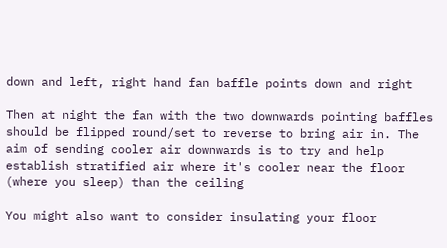down and left, right hand fan baffle points down and right

Then at night the fan with the two downwards pointing baffles should be flipped round/set to reverse to bring air in. The aim of sending cooler air downwards is to try and help establish stratified air where it's cooler near the floor (where you sleep) than the ceiling

You might also want to consider insulating your floor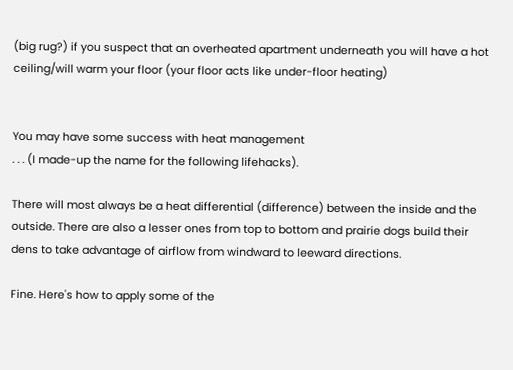(big rug?) if you suspect that an overheated apartment underneath you will have a hot ceiling/will warm your floor (your floor acts like under-floor heating)


You may have some success with heat management
. . . (I made-up the name for the following lifehacks).

There will most always be a heat differential (difference) between the inside and the outside. There are also a lesser ones from top to bottom and prairie dogs build their dens to take advantage of airflow from windward to leeward directions.

Fine. Here's how to apply some of the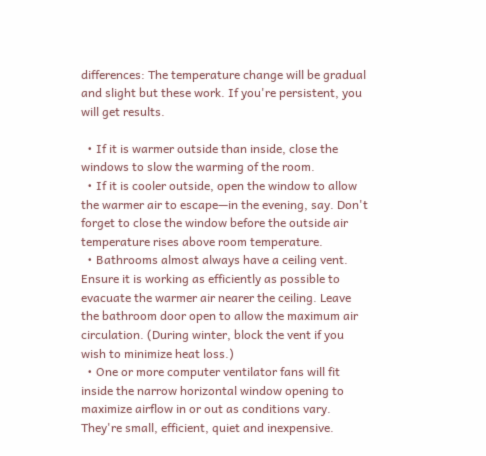differences: The temperature change will be gradual and slight but these work. If you're persistent, you will get results.

  • If it is warmer outside than inside, close the windows to slow the warming of the room.
  • If it is cooler outside, open the window to allow the warmer air to escape—in the evening, say. Don't forget to close the window before the outside air temperature rises above room temperature.
  • Bathrooms almost always have a ceiling vent. Ensure it is working as efficiently as possible to evacuate the warmer air nearer the ceiling. Leave the bathroom door open to allow the maximum air circulation. (During winter, block the vent if you wish to minimize heat loss.)
  • One or more computer ventilator fans will fit inside the narrow horizontal window opening to maximize airflow in or out as conditions vary. They're small, efficient, quiet and inexpensive.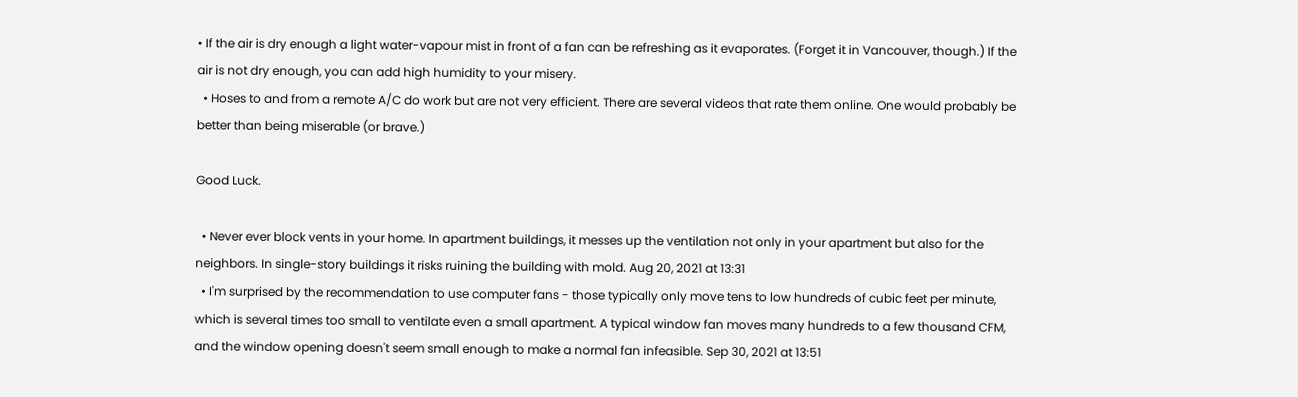• If the air is dry enough a light water-vapour mist in front of a fan can be refreshing as it evaporates. (Forget it in Vancouver, though.) If the air is not dry enough, you can add high humidity to your misery.
  • Hoses to and from a remote A/C do work but are not very efficient. There are several videos that rate them online. One would probably be better than being miserable (or brave.)

Good Luck.

  • Never ever block vents in your home. In apartment buildings, it messes up the ventilation not only in your apartment but also for the neighbors. In single-story buildings it risks ruining the building with mold. Aug 20, 2021 at 13:31
  • I'm surprised by the recommendation to use computer fans - those typically only move tens to low hundreds of cubic feet per minute, which is several times too small to ventilate even a small apartment. A typical window fan moves many hundreds to a few thousand CFM, and the window opening doesn't seem small enough to make a normal fan infeasible. Sep 30, 2021 at 13:51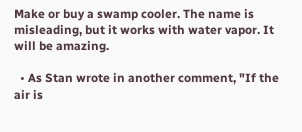Make or buy a swamp cooler. The name is misleading, but it works with water vapor. It will be amazing.

  • As Stan wrote in another comment, "If the air is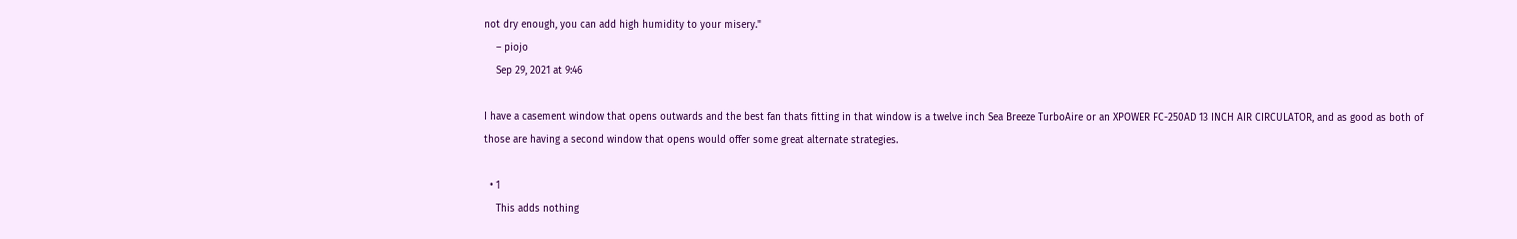not dry enough, you can add high humidity to your misery."
    – piojo
    Sep 29, 2021 at 9:46

I have a casement window that opens outwards and the best fan thats fitting in that window is a twelve inch Sea Breeze TurboAire or an XPOWER FC-250AD 13 INCH AIR CIRCULATOR, and as good as both of those are having a second window that opens would offer some great alternate strategies.

  • 1
    This adds nothing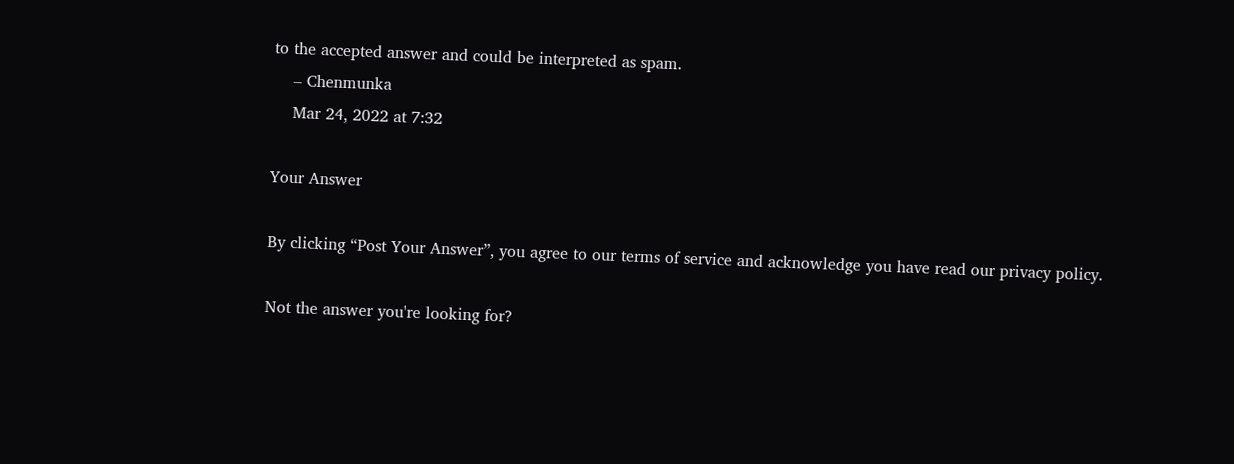to the accepted answer and could be interpreted as spam.
    – Chenmunka
    Mar 24, 2022 at 7:32

Your Answer

By clicking “Post Your Answer”, you agree to our terms of service and acknowledge you have read our privacy policy.

Not the answer you're looking for?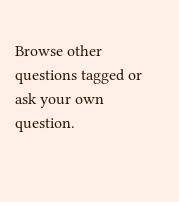Browse other questions tagged or ask your own question.